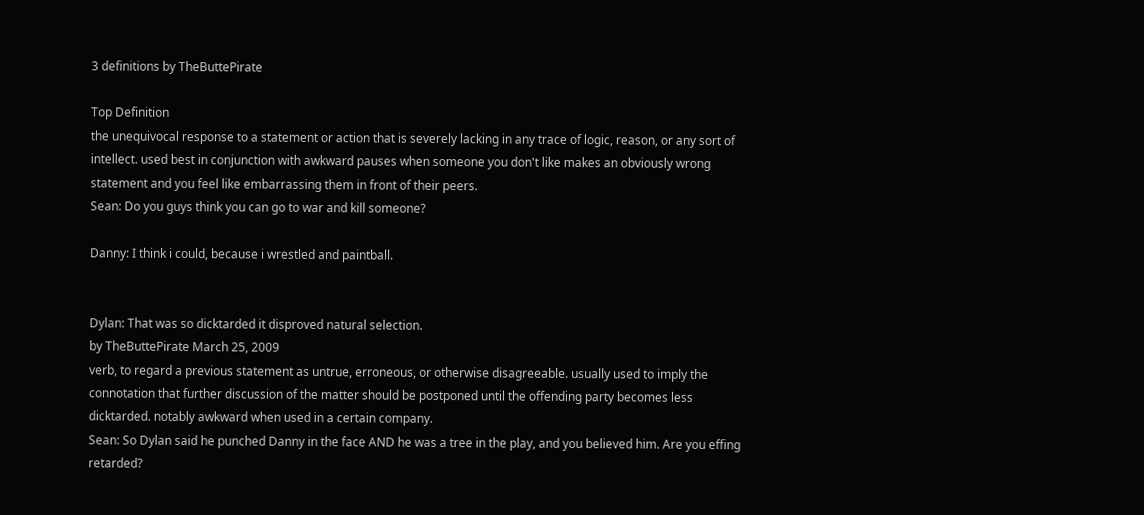3 definitions by TheButtePirate

Top Definition
the unequivocal response to a statement or action that is severely lacking in any trace of logic, reason, or any sort of intellect. used best in conjunction with awkward pauses when someone you don't like makes an obviously wrong statement and you feel like embarrassing them in front of their peers.
Sean: Do you guys think you can go to war and kill someone?

Danny: I think i could, because i wrestled and paintball.


Dylan: That was so dicktarded it disproved natural selection.
by TheButtePirate March 25, 2009
verb, to regard a previous statement as untrue, erroneous, or otherwise disagreeable. usually used to imply the connotation that further discussion of the matter should be postponed until the offending party becomes less dicktarded. notably awkward when used in a certain company.
Sean: So Dylan said he punched Danny in the face AND he was a tree in the play, and you believed him. Are you effing retarded?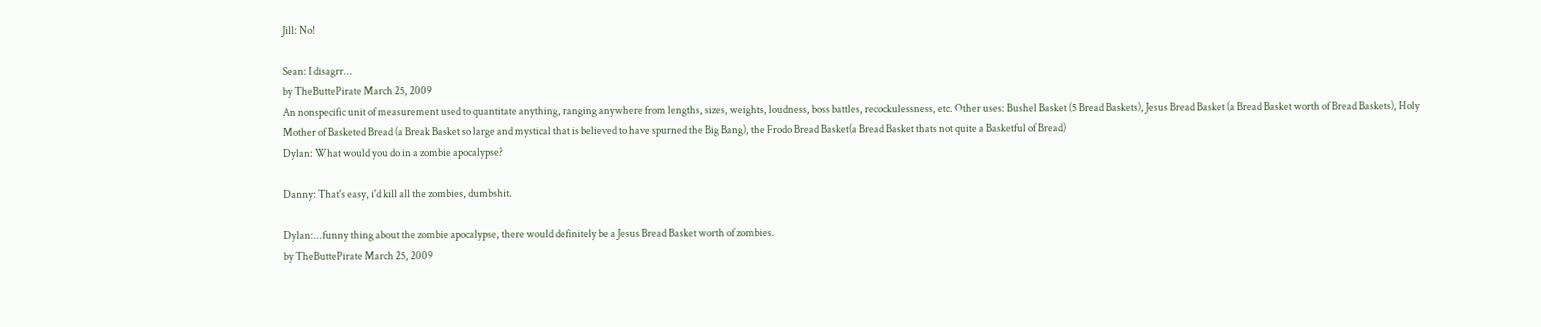Jill: No!

Sean: I disagrr...
by TheButtePirate March 25, 2009
An nonspecific unit of measurement used to quantitate anything, ranging anywhere from lengths, sizes, weights, loudness, boss battles, recockulessness, etc. Other uses: Bushel Basket (5 Bread Baskets), Jesus Bread Basket (a Bread Basket worth of Bread Baskets), Holy Mother of Basketed Bread (a Break Basket so large and mystical that is believed to have spurned the Big Bang), the Frodo Bread Basket(a Bread Basket thats not quite a Basketful of Bread)
Dylan: What would you do in a zombie apocalypse?

Danny: That's easy, i'd kill all the zombies, dumbshit.

Dylan:...funny thing about the zombie apocalypse, there would definitely be a Jesus Bread Basket worth of zombies.
by TheButtePirate March 25, 2009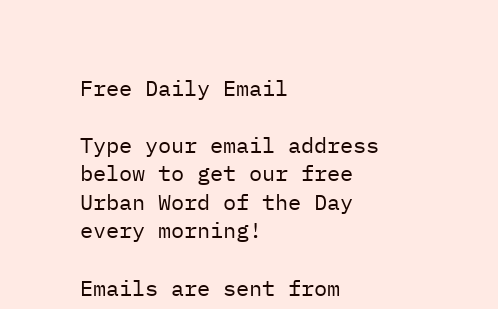Free Daily Email

Type your email address below to get our free Urban Word of the Day every morning!

Emails are sent from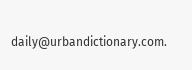daily@urbandictionary.com.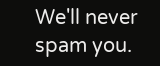We'll never spam you.